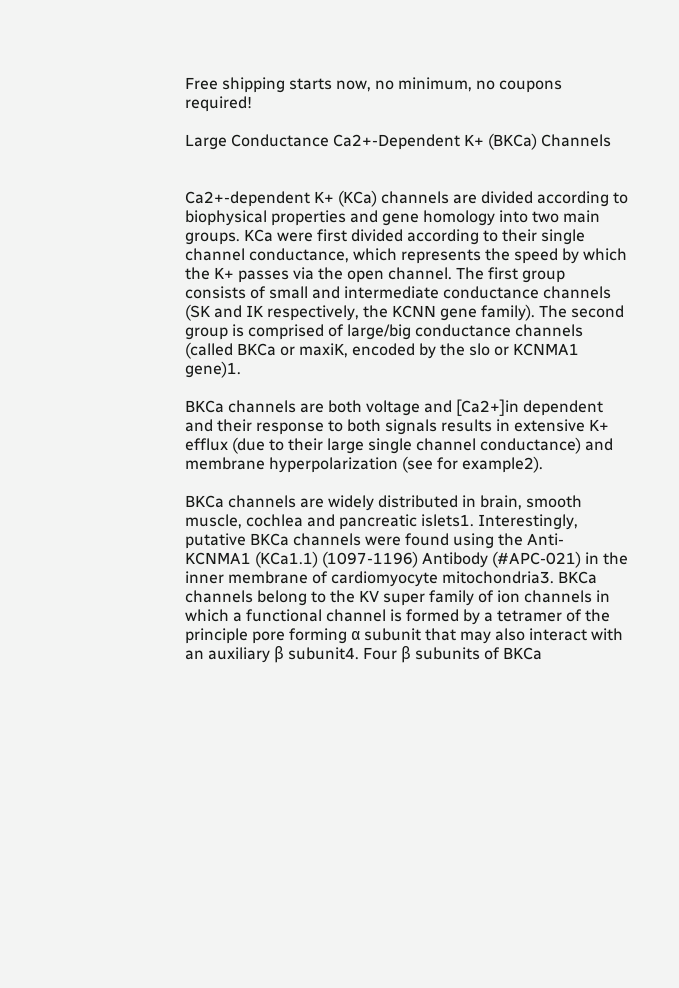Free shipping starts now, no minimum, no coupons required!

Large Conductance Ca2+-Dependent K+ (BKCa) Channels


Ca2+-dependent K+ (KCa) channels are divided according to biophysical properties and gene homology into two main groups. KCa were first divided according to their single channel conductance, which represents the speed by which the K+ passes via the open channel. The first group consists of small and intermediate conductance channels (SK and IK respectively, the KCNN gene family). The second group is comprised of large/big conductance channels (called BKCa or maxiK, encoded by the slo or KCNMA1 gene)1.

BKCa channels are both voltage and [Ca2+]in dependent and their response to both signals results in extensive K+ efflux (due to their large single channel conductance) and membrane hyperpolarization (see for example2).

BKCa channels are widely distributed in brain, smooth muscle, cochlea and pancreatic islets1. Interestingly, putative BKCa channels were found using the Anti-KCNMA1 (KCa1.1) (1097-1196) Antibody (#APC-021) in the inner membrane of cardiomyocyte mitochondria3. BKCa channels belong to the KV super family of ion channels in which a functional channel is formed by a tetramer of the principle pore forming α subunit that may also interact with an auxiliary β subunit4. Four β subunits of BKCa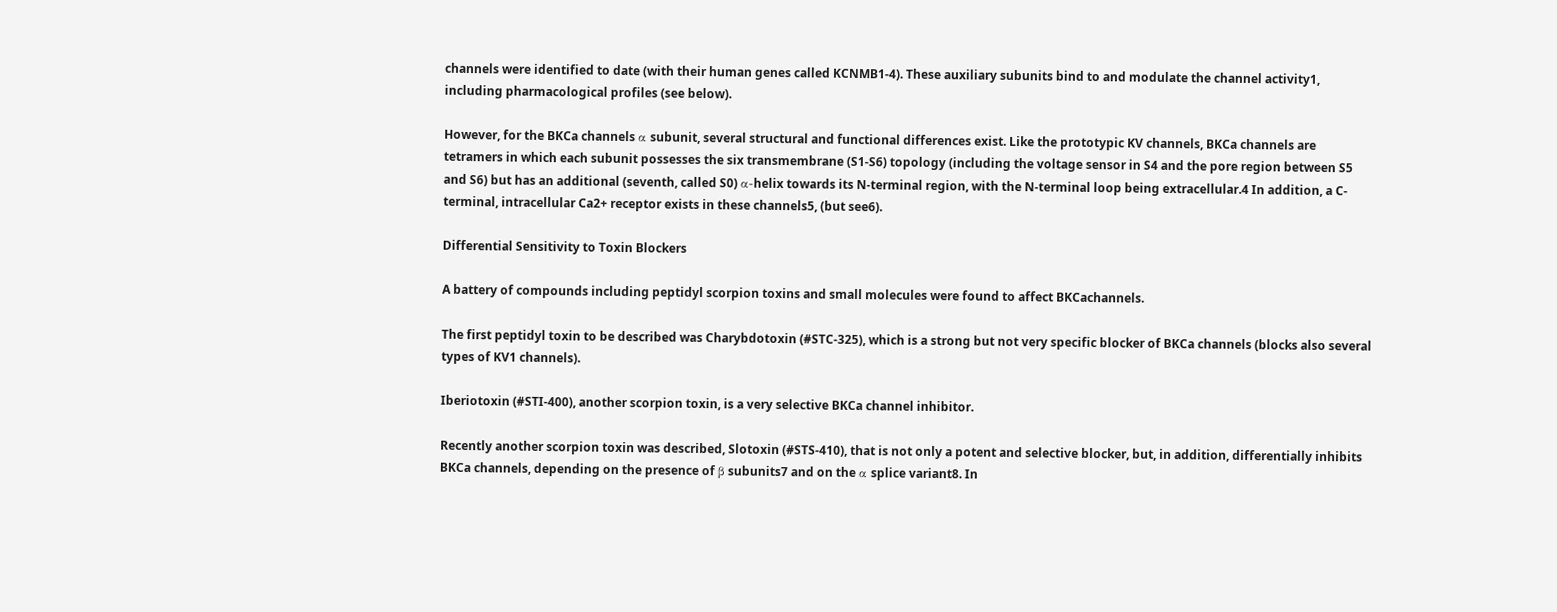channels were identified to date (with their human genes called KCNMB1-4). These auxiliary subunits bind to and modulate the channel activity1, including pharmacological profiles (see below).

However, for the BKCa channels α subunit, several structural and functional differences exist. Like the prototypic KV channels, BKCa channels are tetramers in which each subunit possesses the six transmembrane (S1-S6) topology (including the voltage sensor in S4 and the pore region between S5 and S6) but has an additional (seventh, called S0) α-helix towards its N-terminal region, with the N-terminal loop being extracellular.4 In addition, a C-terminal, intracellular Ca2+ receptor exists in these channels5, (but see6).

Differential Sensitivity to Toxin Blockers

A battery of compounds including peptidyl scorpion toxins and small molecules were found to affect BKCachannels.

The first peptidyl toxin to be described was Charybdotoxin (#STC-325), which is a strong but not very specific blocker of BKCa channels (blocks also several types of KV1 channels).

Iberiotoxin (#STI-400), another scorpion toxin, is a very selective BKCa channel inhibitor.

Recently another scorpion toxin was described, Slotoxin (#STS-410), that is not only a potent and selective blocker, but, in addition, differentially inhibits BKCa channels, depending on the presence of β subunits7 and on the α splice variant8. In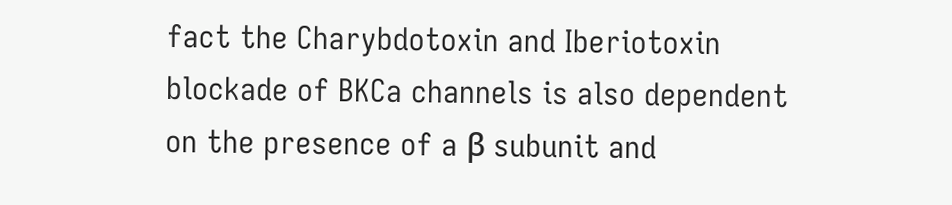fact the Charybdotoxin and Iberiotoxin blockade of BKCa channels is also dependent on the presence of a β subunit and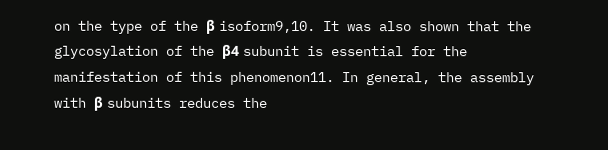on the type of the β isoform9,10. It was also shown that the glycosylation of the β4 subunit is essential for the manifestation of this phenomenon11. In general, the assembly with β subunits reduces the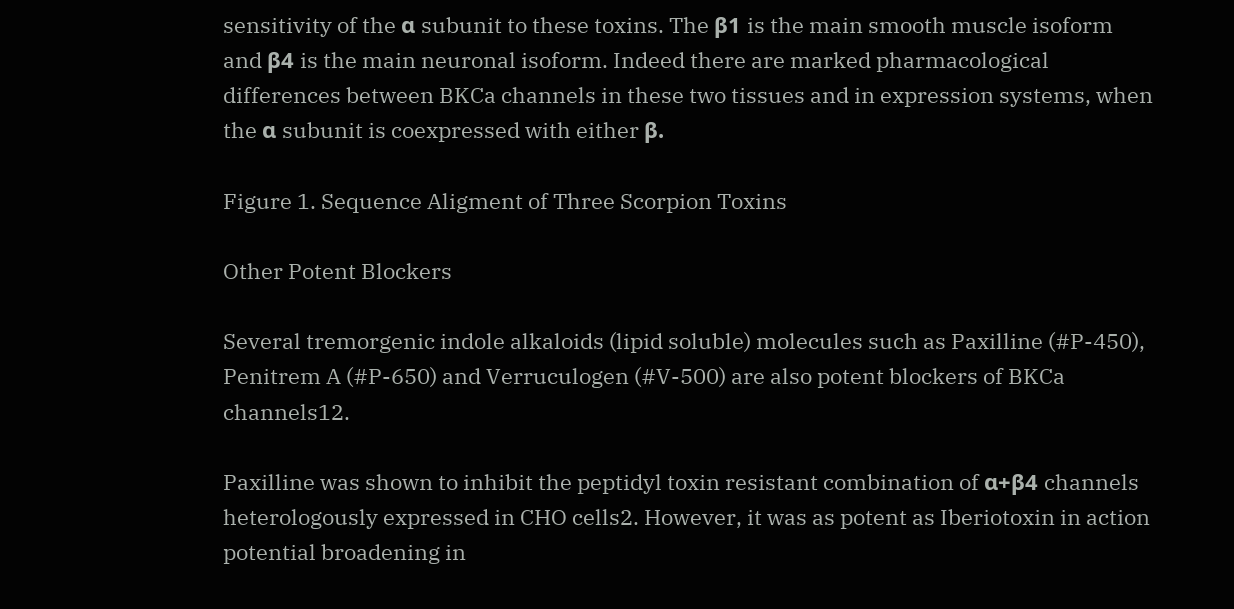sensitivity of the α subunit to these toxins. The β1 is the main smooth muscle isoform and β4 is the main neuronal isoform. Indeed there are marked pharmacological differences between BKCa channels in these two tissues and in expression systems, when the α subunit is coexpressed with either β.

Figure 1. Sequence Aligment of Three Scorpion Toxins

Other Potent Blockers

Several tremorgenic indole alkaloids (lipid soluble) molecules such as Paxilline (#P-450), Penitrem A (#P-650) and Verruculogen (#V-500) are also potent blockers of BKCa channels12.

Paxilline was shown to inhibit the peptidyl toxin resistant combination of α+β4 channels heterologously expressed in CHO cells2. However, it was as potent as Iberiotoxin in action potential broadening in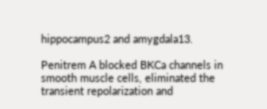hippocampus2 and amygdala13.

Penitrem A blocked BKCa channels in smooth muscle cells, eliminated the transient repolarization and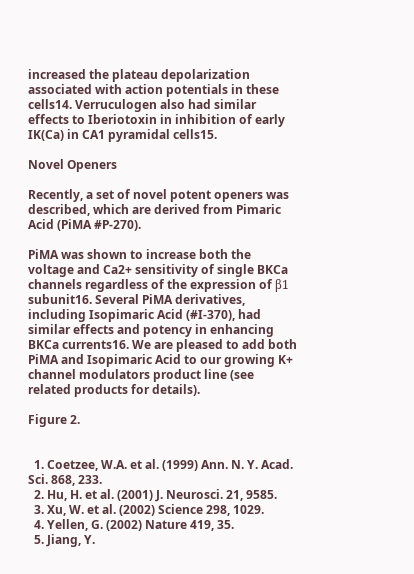increased the plateau depolarization associated with action potentials in these cells14. Verruculogen also had similar effects to Iberiotoxin in inhibition of early IK(Ca) in CA1 pyramidal cells15.

Novel Openers

Recently, a set of novel potent openers was described, which are derived from Pimaric Acid (PiMA #P-270).

PiMA was shown to increase both the voltage and Ca2+ sensitivity of single BKCa channels regardless of the expression of β1 subunit16. Several PiMA derivatives, including Isopimaric Acid (#I-370), had similar effects and potency in enhancing BKCa currents16. We are pleased to add both PiMA and Isopimaric Acid to our growing K+ channel modulators product line (see related products for details).

Figure 2.


  1. Coetzee, W.A. et al. (1999) Ann. N. Y. Acad. Sci. 868, 233.
  2. Hu, H. et al. (2001) J. Neurosci. 21, 9585.
  3. Xu, W. et al. (2002) Science 298, 1029.
  4. Yellen, G. (2002) Nature 419, 35.
  5. Jiang, Y.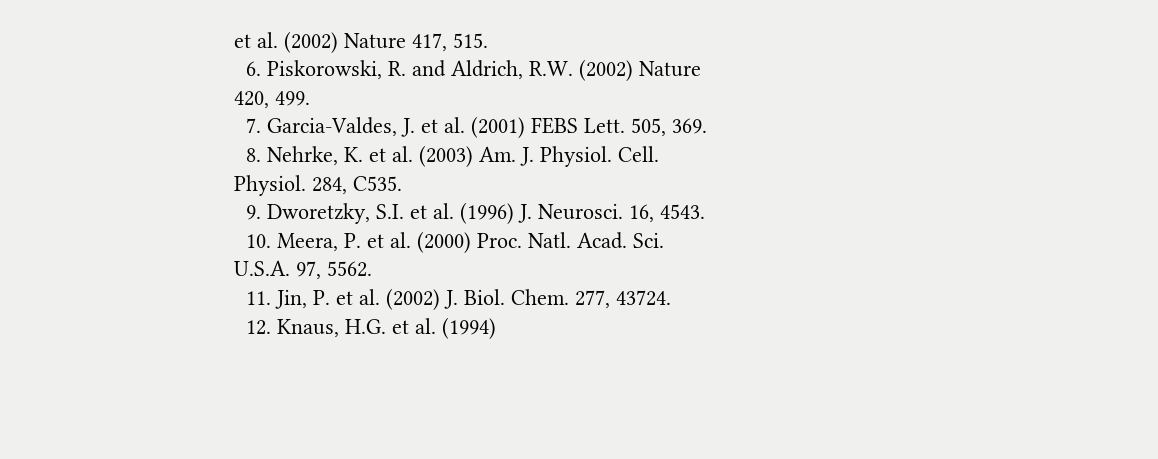et al. (2002) Nature 417, 515.
  6. Piskorowski, R. and Aldrich, R.W. (2002) Nature 420, 499.
  7. Garcia-Valdes, J. et al. (2001) FEBS Lett. 505, 369.
  8. Nehrke, K. et al. (2003) Am. J. Physiol. Cell. Physiol. 284, C535.
  9. Dworetzky, S.I. et al. (1996) J. Neurosci. 16, 4543.
  10. Meera, P. et al. (2000) Proc. Natl. Acad. Sci. U.S.A. 97, 5562.
  11. Jin, P. et al. (2002) J. Biol. Chem. 277, 43724.
  12. Knaus, H.G. et al. (1994)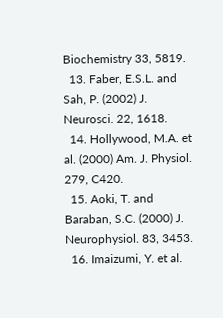Biochemistry 33, 5819.
  13. Faber, E.S.L. and Sah, P. (2002) J. Neurosci. 22, 1618.
  14. Hollywood, M.A. et al. (2000) Am. J. Physiol. 279, C420.
  15. Aoki, T. and Baraban, S.C. (2000) J. Neurophysiol. 83, 3453.
  16. Imaizumi, Y. et al.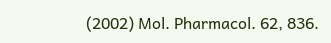(2002) Mol. Pharmacol. 62, 836.